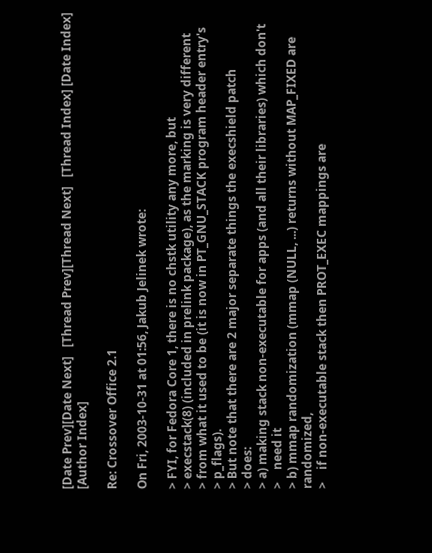[Date Prev][Date Next]   [Thread Prev][Thread Next]   [Thread Index] [Date Index] [Author Index]

Re: Crossover Office 2.1

On Fri, 2003-10-31 at 01:56, Jakub Jelinek wrote:

> FYI, for Fedora Core 1, there is no chstk utility any more, but
> execstack(8) (included in prelink package), as the marking is very different
> from what it used to be (it is now in PT_GNU_STACK program header entry's
> p_flags).
> But note that there are 2 major separate things the execshield patch
> does:
> a) making stack non-executable for apps (and all their libraries) which don't
>    need it
> b) mmap randomization (mmap (NULL, ...) returns without MAP_FIXED are randomized,
>    if non-executable stack then PROT_EXEC mappings are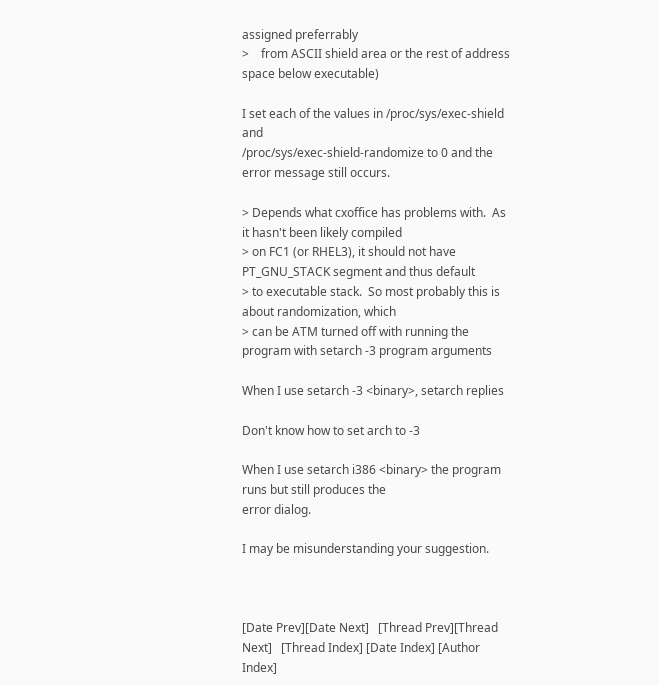assigned preferrably
>    from ASCII shield area or the rest of address space below executable)

I set each of the values in /proc/sys/exec-shield and
/proc/sys/exec-shield-randomize to 0 and the error message still occurs.

> Depends what cxoffice has problems with.  As it hasn't been likely compiled
> on FC1 (or RHEL3), it should not have PT_GNU_STACK segment and thus default
> to executable stack.  So most probably this is about randomization, which
> can be ATM turned off with running the program with setarch -3 program arguments

When I use setarch -3 <binary>, setarch replies

Don't know how to set arch to -3

When I use setarch i386 <binary> the program runs but still produces the
error dialog.

I may be misunderstanding your suggestion.



[Date Prev][Date Next]   [Thread Prev][Thread Next]   [Thread Index] [Date Index] [Author Index]